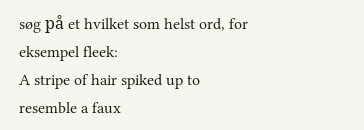søg på et hvilket som helst ord, for eksempel fleek:
A stripe of hair spiked up to resemble a faux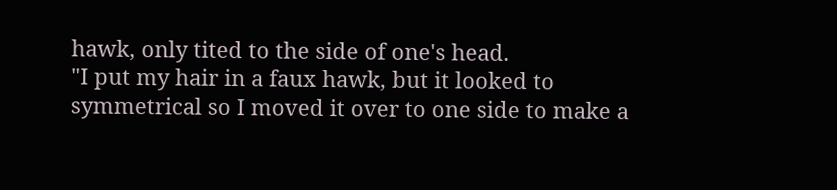hawk, only tited to the side of one's head.
"I put my hair in a faux hawk, but it looked to symmetrical so I moved it over to one side to make a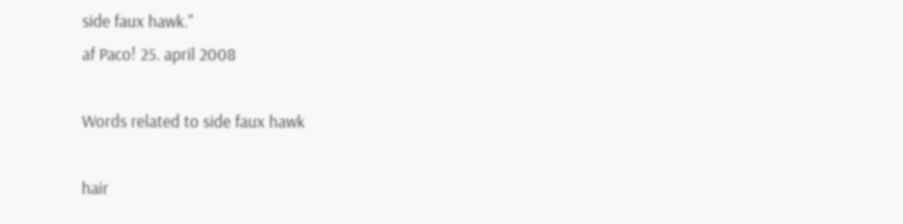side faux hawk."
af Paco! 25. april 2008

Words related to side faux hawk

hair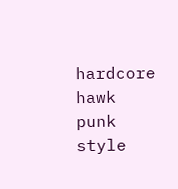hardcore hawk punk style